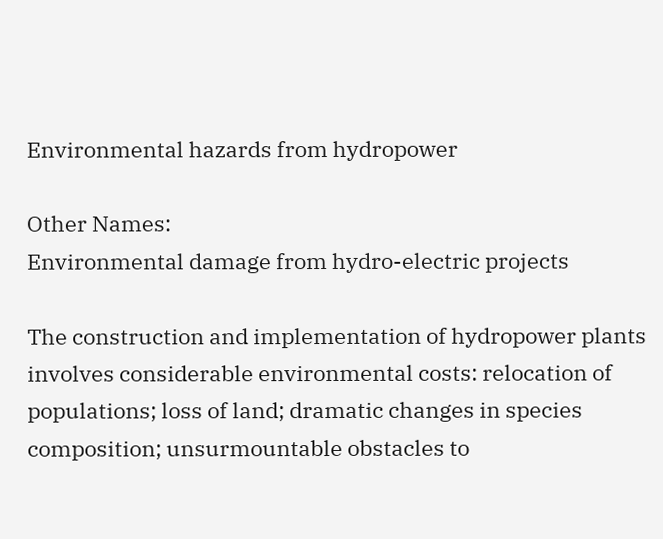Environmental hazards from hydropower

Other Names:
Environmental damage from hydro-electric projects

The construction and implementation of hydropower plants involves considerable environmental costs: relocation of populations; loss of land; dramatic changes in species composition; unsurmountable obstacles to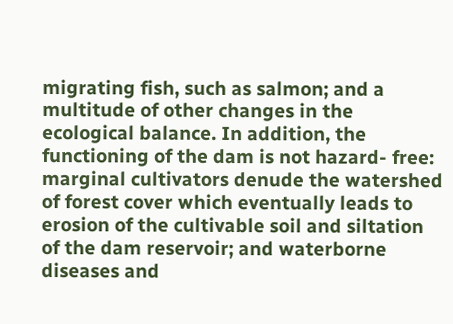migrating fish, such as salmon; and a multitude of other changes in the ecological balance. In addition, the functioning of the dam is not hazard- free: marginal cultivators denude the watershed of forest cover which eventually leads to erosion of the cultivable soil and siltation of the dam reservoir; and waterborne diseases and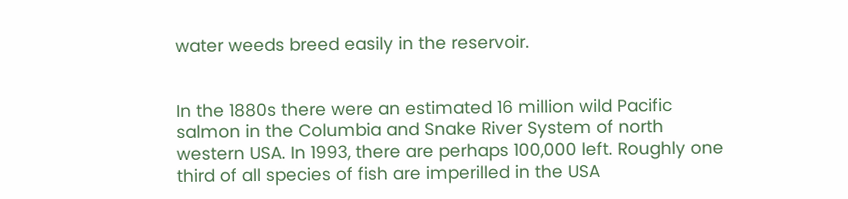water weeds breed easily in the reservoir.


In the 1880s there were an estimated 16 million wild Pacific salmon in the Columbia and Snake River System of north western USA. In 1993, there are perhaps 100,000 left. Roughly one third of all species of fish are imperilled in the USA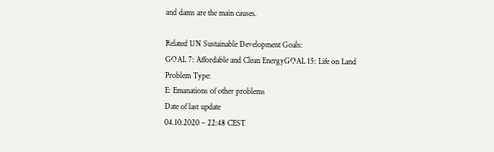and dams are the main causes.

Related UN Sustainable Development Goals:
GOAL 7: Affordable and Clean EnergyGOAL 15: Life on Land
Problem Type:
E: Emanations of other problems
Date of last update
04.10.2020 – 22:48 CEST